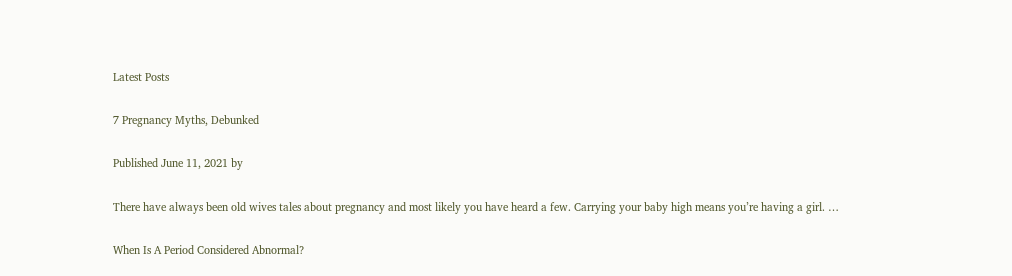Latest Posts

7 Pregnancy Myths, Debunked

Published June 11, 2021 by

There have always been old wives tales about pregnancy and most likely you have heard a few. Carrying your baby high means you’re having a girl. …

When Is A Period Considered Abnormal?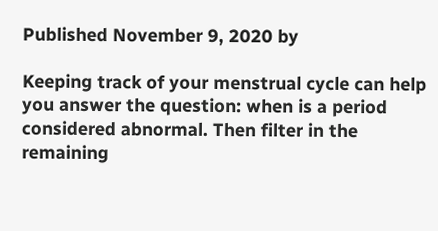Published November 9, 2020 by

Keeping track of your menstrual cycle can help you answer the question: when is a period considered abnormal. Then filter in the remaining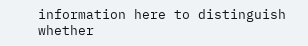information here to distinguish whether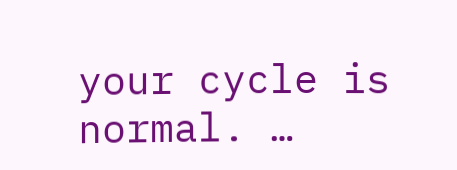your cycle is normal. …